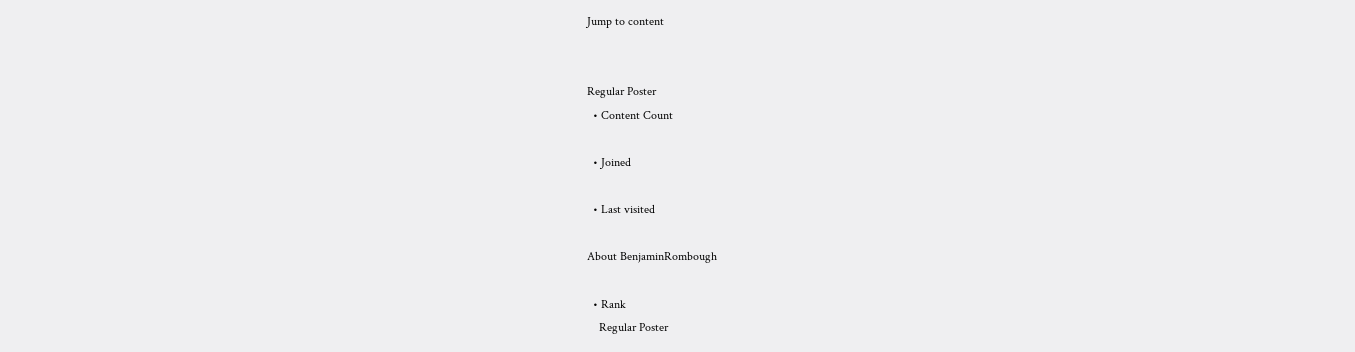Jump to content


Regular Poster
  • Content Count

  • Joined

  • Last visited

About BenjaminRombough

  • Rank
    Regular Poster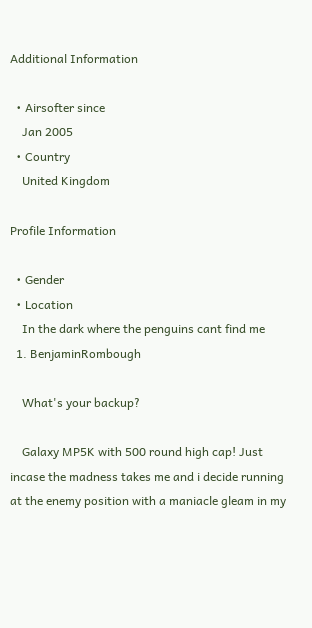Additional Information

  • Airsofter since
    Jan 2005
  • Country
    United Kingdom

Profile Information

  • Gender
  • Location
    In the dark where the penguins cant find me
  1. BenjaminRombough

    What's your backup?

    Galaxy MP5K with 500 round high cap! Just incase the madness takes me and i decide running at the enemy position with a maniacle gleam in my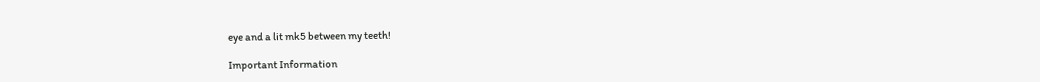eye and a lit mk5 between my teeth!

Important Information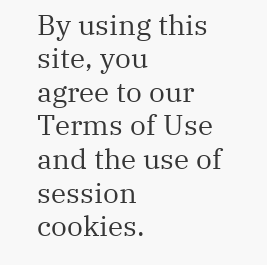By using this site, you agree to our Terms of Use and the use of session cookies.